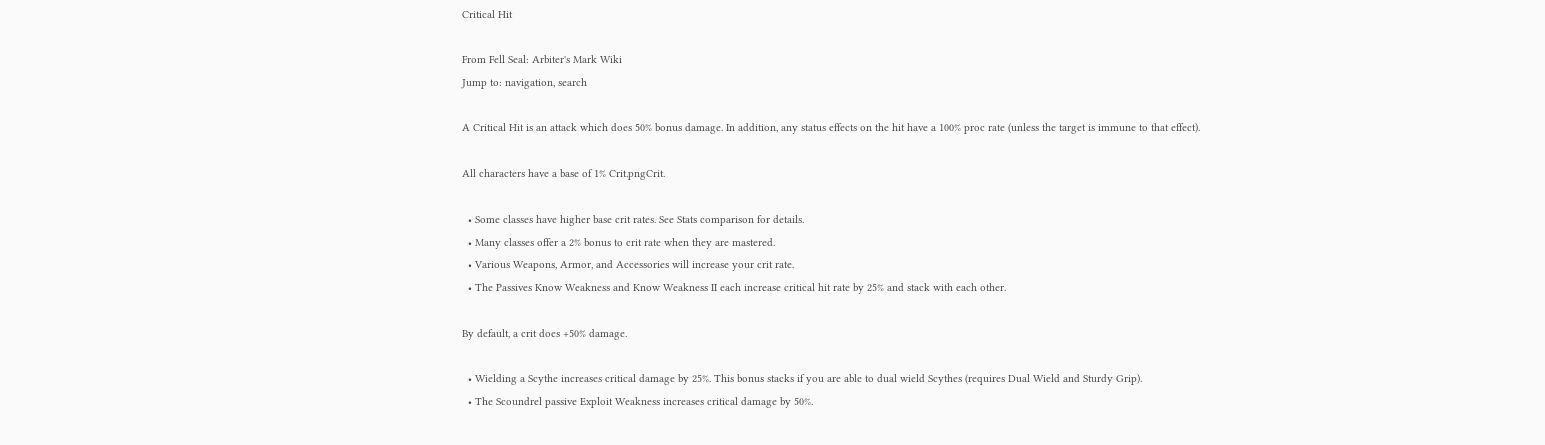Critical Hit

From Fell Seal: Arbiter's Mark Wiki
Jump to: navigation, search

A Critical Hit is an attack which does 50% bonus damage. In addition, any status effects on the hit have a 100% proc rate (unless the target is immune to that effect).

All characters have a base of 1% Crit.pngCrit.

  • Some classes have higher base crit rates. See Stats comparison for details.
  • Many classes offer a 2% bonus to crit rate when they are mastered.
  • Various Weapons, Armor, and Accessories will increase your crit rate.
  • The Passives Know Weakness and Know Weakness II each increase critical hit rate by 25% and stack with each other.

By default, a crit does +50% damage.

  • Wielding a Scythe increases critical damage by 25%. This bonus stacks if you are able to dual wield Scythes (requires Dual Wield and Sturdy Grip).
  • The Scoundrel passive Exploit Weakness increases critical damage by 50%.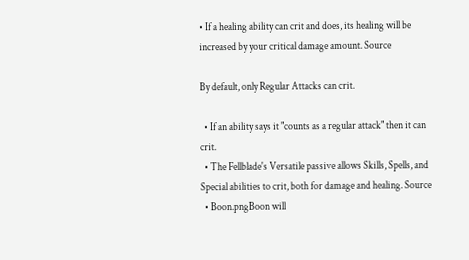• If a healing ability can crit and does, its healing will be increased by your critical damage amount. Source

By default, only Regular Attacks can crit.

  • If an ability says it "counts as a regular attack" then it can crit.
  • The Fellblade's Versatile passive allows Skills, Spells, and Special abilities to crit, both for damage and healing. Source
  • Boon.pngBoon will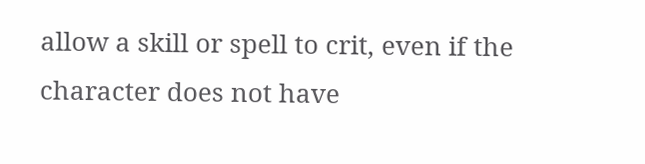allow a skill or spell to crit, even if the character does not have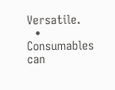Versatile.
  • Consumables can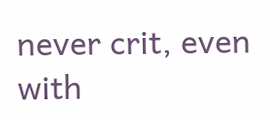never crit, even with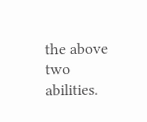the above two abilities.